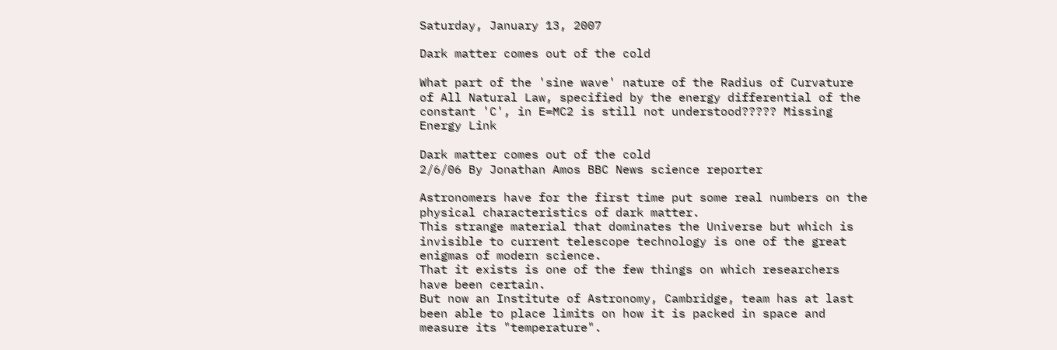Saturday, January 13, 2007

Dark matter comes out of the cold

What part of the 'sine wave' nature of the Radius of Curvature of All Natural Law, specified by the energy differential of the constant 'C', in E=MC2 is still not understood????? Missing Energy Link

Dark matter comes out of the cold
2/6/06 By Jonathan Amos BBC News science reporter

Astronomers have for the first time put some real numbers on the physical characteristics of dark matter.
This strange material that dominates the Universe but which is invisible to current telescope technology is one of the great enigmas of modern science.
That it exists is one of the few things on which researchers have been certain.
But now an Institute of Astronomy, Cambridge, team has at last been able to place limits on how it is packed in space and measure its "temperature".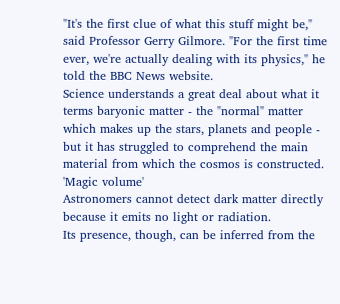"It's the first clue of what this stuff might be," said Professor Gerry Gilmore. "For the first time ever, we're actually dealing with its physics," he told the BBC News website.
Science understands a great deal about what it terms baryonic matter - the "normal" matter which makes up the stars, planets and people - but it has struggled to comprehend the main material from which the cosmos is constructed.
'Magic volume'
Astronomers cannot detect dark matter directly because it emits no light or radiation.
Its presence, though, can be inferred from the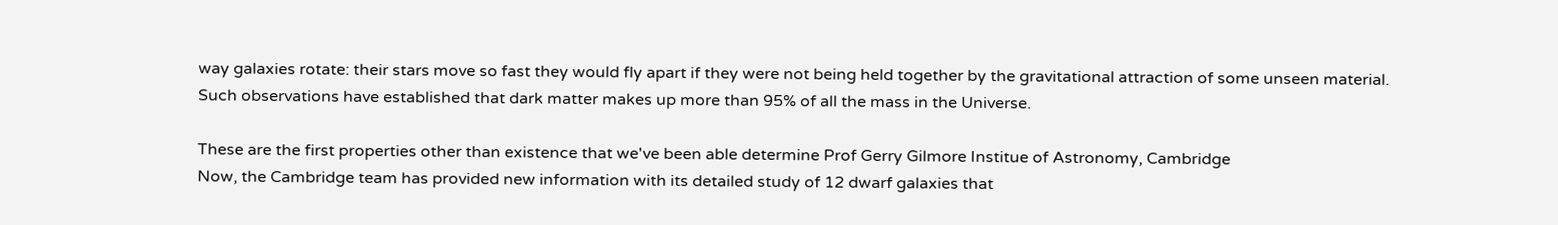way galaxies rotate: their stars move so fast they would fly apart if they were not being held together by the gravitational attraction of some unseen material.
Such observations have established that dark matter makes up more than 95% of all the mass in the Universe.

These are the first properties other than existence that we've been able determine Prof Gerry Gilmore Institue of Astronomy, Cambridge
Now, the Cambridge team has provided new information with its detailed study of 12 dwarf galaxies that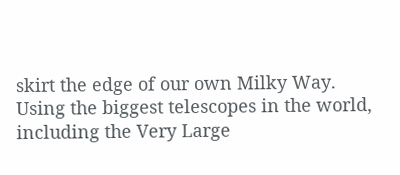skirt the edge of our own Milky Way.
Using the biggest telescopes in the world, including the Very Large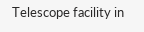Telescope facility in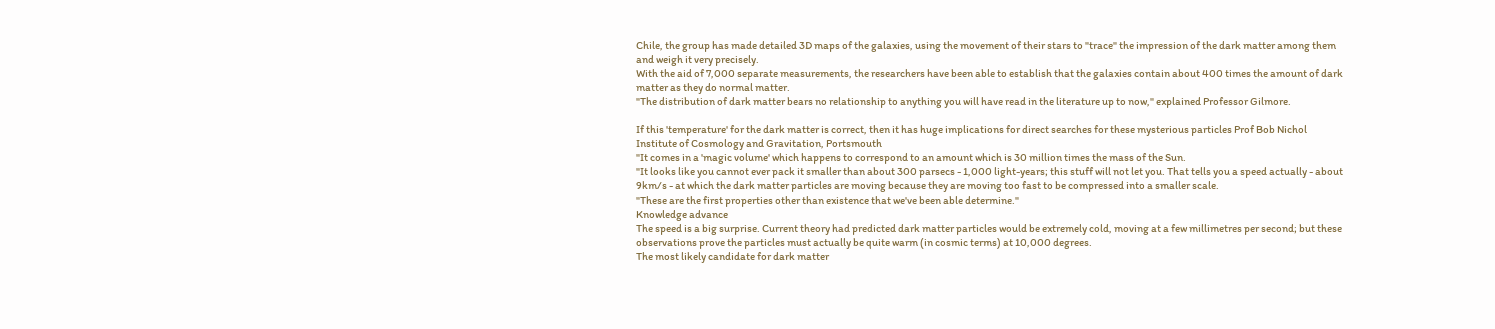Chile, the group has made detailed 3D maps of the galaxies, using the movement of their stars to "trace" the impression of the dark matter among them and weigh it very precisely.
With the aid of 7,000 separate measurements, the researchers have been able to establish that the galaxies contain about 400 times the amount of dark matter as they do normal matter.
"The distribution of dark matter bears no relationship to anything you will have read in the literature up to now," explained Professor Gilmore.

If this 'temperature' for the dark matter is correct, then it has huge implications for direct searches for these mysterious particles Prof Bob Nichol Institute of Cosmology and Gravitation, Portsmouth
"It comes in a 'magic volume' which happens to correspond to an amount which is 30 million times the mass of the Sun.
"It looks like you cannot ever pack it smaller than about 300 parsecs - 1,000 light-years; this stuff will not let you. That tells you a speed actually - about 9km/s - at which the dark matter particles are moving because they are moving too fast to be compressed into a smaller scale.
"These are the first properties other than existence that we've been able determine."
Knowledge advance
The speed is a big surprise. Current theory had predicted dark matter particles would be extremely cold, moving at a few millimetres per second; but these observations prove the particles must actually be quite warm (in cosmic terms) at 10,000 degrees.
The most likely candidate for dark matter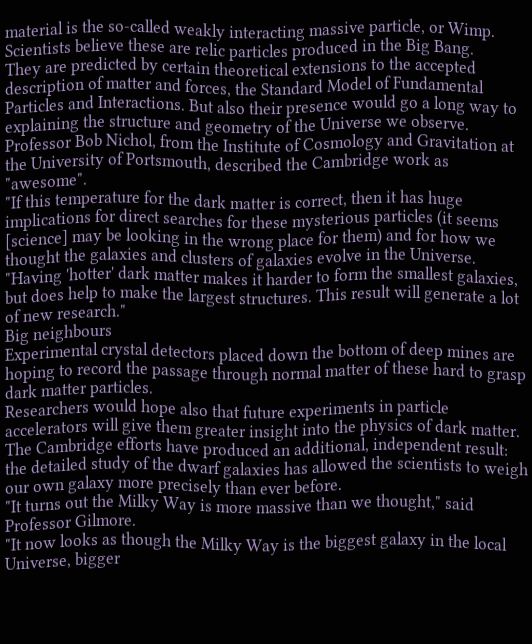material is the so-called weakly interacting massive particle, or Wimp.
Scientists believe these are relic particles produced in the Big Bang.
They are predicted by certain theoretical extensions to the accepted description of matter and forces, the Standard Model of Fundamental Particles and Interactions. But also their presence would go a long way to explaining the structure and geometry of the Universe we observe.
Professor Bob Nichol, from the Institute of Cosmology and Gravitation at the University of Portsmouth, described the Cambridge work as "awesome".
"If this temperature for the dark matter is correct, then it has huge implications for direct searches for these mysterious particles (it seems [science] may be looking in the wrong place for them) and for how we thought the galaxies and clusters of galaxies evolve in the Universe.
"Having 'hotter' dark matter makes it harder to form the smallest galaxies, but does help to make the largest structures. This result will generate a lot of new research."
Big neighbours
Experimental crystal detectors placed down the bottom of deep mines are hoping to record the passage through normal matter of these hard to grasp dark matter particles.
Researchers would hope also that future experiments in particle accelerators will give them greater insight into the physics of dark matter.
The Cambridge efforts have produced an additional, independent result: the detailed study of the dwarf galaxies has allowed the scientists to weigh our own galaxy more precisely than ever before.
"It turns out the Milky Way is more massive than we thought," said Professor Gilmore.
"It now looks as though the Milky Way is the biggest galaxy in the local Universe, bigger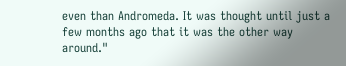even than Andromeda. It was thought until just a few months ago that it was the other way around."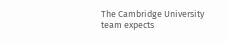The Cambridge University team expects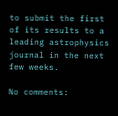to submit the first of its results to a leading astrophysics journal in the next few weeks.

No comments: